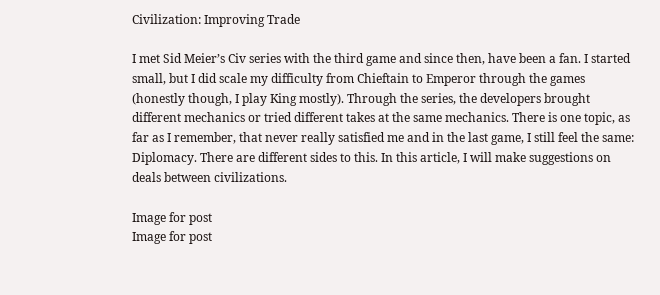Civilization: Improving Trade

I met Sid Meier’s Civ series with the third game and since then, have been a fan. I started small, but I did scale my difficulty from Chieftain to Emperor through the games (honestly though, I play King mostly). Through the series, the developers brought different mechanics or tried different takes at the same mechanics. There is one topic, as far as I remember, that never really satisfied me and in the last game, I still feel the same: Diplomacy. There are different sides to this. In this article, I will make suggestions on deals between civilizations.

Image for post
Image for post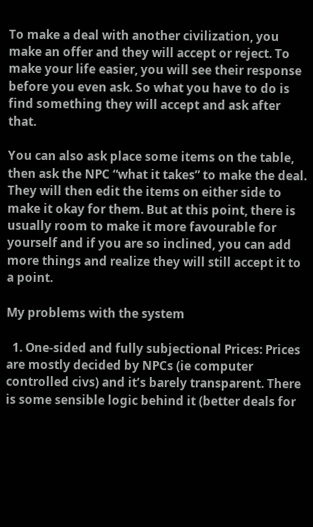To make a deal with another civilization, you make an offer and they will accept or reject. To make your life easier, you will see their response before you even ask. So what you have to do is find something they will accept and ask after that.

You can also ask place some items on the table, then ask the NPC “what it takes” to make the deal. They will then edit the items on either side to make it okay for them. But at this point, there is usually room to make it more favourable for yourself and if you are so inclined, you can add more things and realize they will still accept it to a point.

My problems with the system

  1. One-sided and fully subjectional Prices: Prices are mostly decided by NPCs (ie computer controlled civs) and it’s barely transparent. There is some sensible logic behind it (better deals for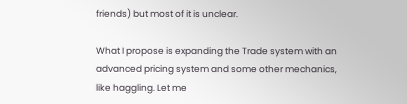friends) but most of it is unclear.

What I propose is expanding the Trade system with an advanced pricing system and some other mechanics, like haggling. Let me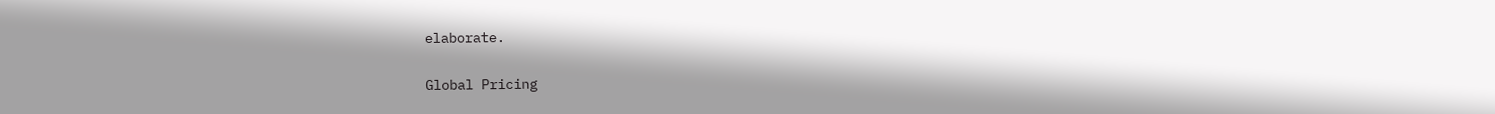elaborate.

Global Pricing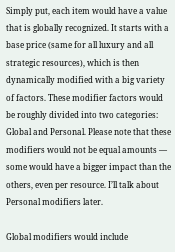Simply put, each item would have a value that is globally recognized. It starts with a base price (same for all luxury and all strategic resources), which is then dynamically modified with a big variety of factors. These modifier factors would be roughly divided into two categories: Global and Personal. Please note that these modifiers would not be equal amounts — some would have a bigger impact than the others, even per resource. I’ll talk about Personal modifiers later.

Global modifiers would include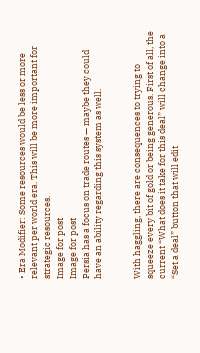• Era Modifier: Some resources would be less or more relevant per world era. This will be more important for strategic resources.
Image for post
Image for post
Persia has a focus on trade routes — maybe they could have an ability regarding this system as well.


With haggling, there are consequences to trying to squeeze every bit of gold or being generous. First of all, the current “What does it take for this deal” will change into a “Set a deal” button that will edit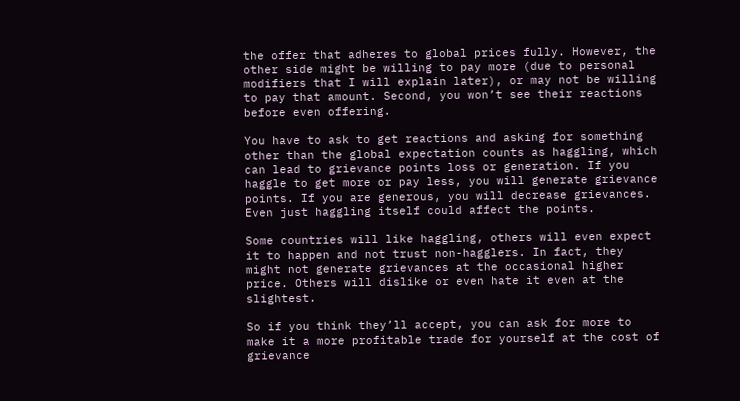the offer that adheres to global prices fully. However, the other side might be willing to pay more (due to personal modifiers that I will explain later), or may not be willing to pay that amount. Second, you won’t see their reactions before even offering.

You have to ask to get reactions and asking for something other than the global expectation counts as haggling, which can lead to grievance points loss or generation. If you haggle to get more or pay less, you will generate grievance points. If you are generous, you will decrease grievances. Even just haggling itself could affect the points.

Some countries will like haggling, others will even expect it to happen and not trust non-hagglers. In fact, they might not generate grievances at the occasional higher price. Others will dislike or even hate it even at the slightest.

So if you think they’ll accept, you can ask for more to make it a more profitable trade for yourself at the cost of grievance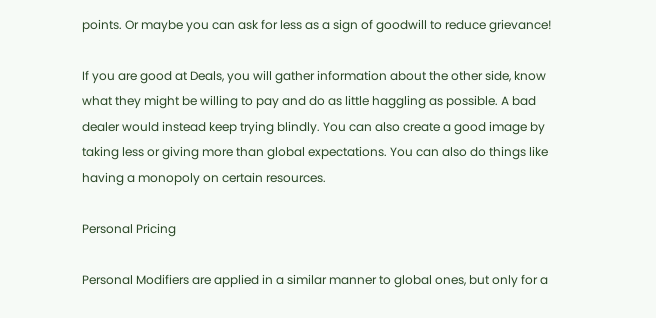points. Or maybe you can ask for less as a sign of goodwill to reduce grievance!

If you are good at Deals, you will gather information about the other side, know what they might be willing to pay and do as little haggling as possible. A bad dealer would instead keep trying blindly. You can also create a good image by taking less or giving more than global expectations. You can also do things like having a monopoly on certain resources.

Personal Pricing

Personal Modifiers are applied in a similar manner to global ones, but only for a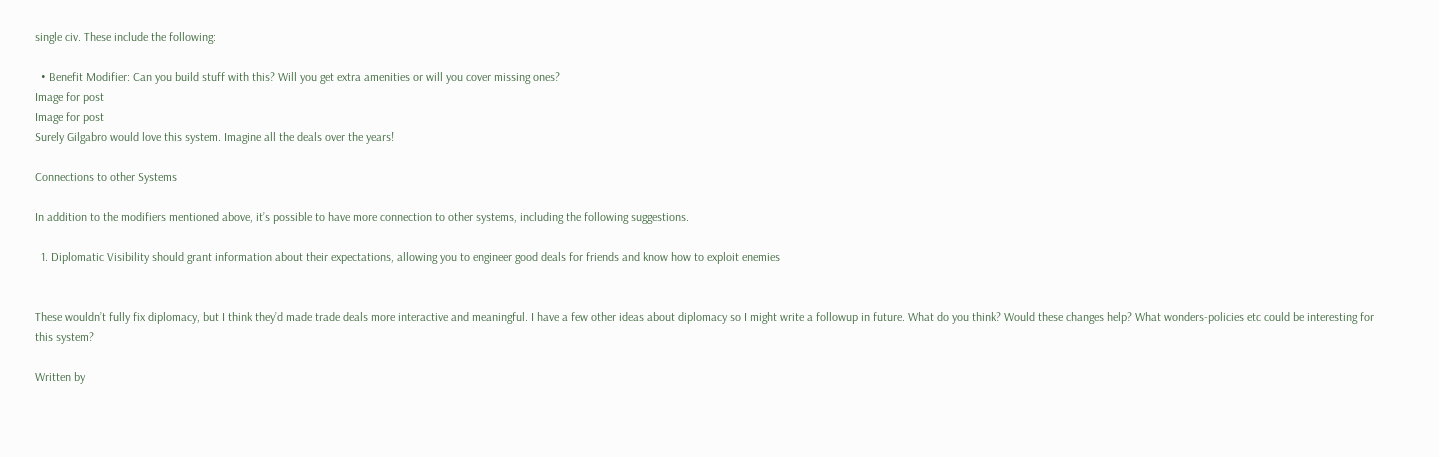single civ. These include the following:

  • Benefit Modifier: Can you build stuff with this? Will you get extra amenities or will you cover missing ones?
Image for post
Image for post
Surely Gilgabro would love this system. Imagine all the deals over the years!

Connections to other Systems

In addition to the modifiers mentioned above, it’s possible to have more connection to other systems, including the following suggestions.

  1. Diplomatic Visibility should grant information about their expectations, allowing you to engineer good deals for friends and know how to exploit enemies


These wouldn’t fully fix diplomacy, but I think they’d made trade deals more interactive and meaningful. I have a few other ideas about diplomacy so I might write a followup in future. What do you think? Would these changes help? What wonders-policies etc could be interesting for this system?

Written by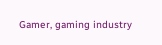Gamer, gaming industry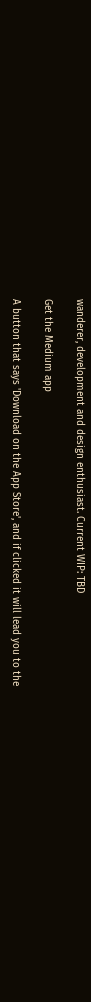wanderer, development and design enthusiast. Current WIP: TBD

Get the Medium app

A button that says 'Download on the App Store', and if clicked it will lead you to the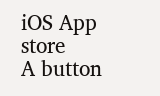iOS App store
A button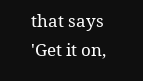that says 'Get it on,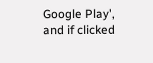Google Play', and if clicked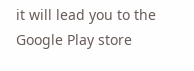it will lead you to the Google Play store